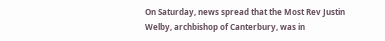On Saturday, news spread that the Most Rev Justin Welby, archbishop of Canterbury, was in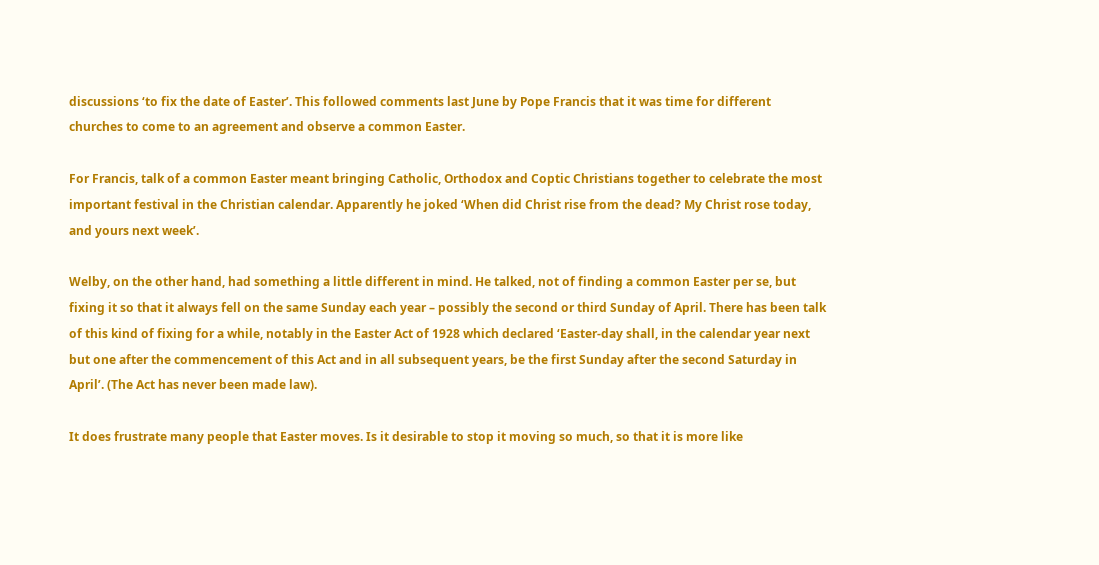discussions ‘to fix the date of Easter’. This followed comments last June by Pope Francis that it was time for different churches to come to an agreement and observe a common Easter.

For Francis, talk of a common Easter meant bringing Catholic, Orthodox and Coptic Christians together to celebrate the most important festival in the Christian calendar. Apparently he joked ‘When did Christ rise from the dead? My Christ rose today, and yours next week’.

Welby, on the other hand, had something a little different in mind. He talked, not of finding a common Easter per se, but fixing it so that it always fell on the same Sunday each year – possibly the second or third Sunday of April. There has been talk of this kind of fixing for a while, notably in the Easter Act of 1928 which declared ‘Easter-day shall, in the calendar year next but one after the commencement of this Act and in all subsequent years, be the first Sunday after the second Saturday in April’. (The Act has never been made law).

It does frustrate many people that Easter moves. Is it desirable to stop it moving so much, so that it is more like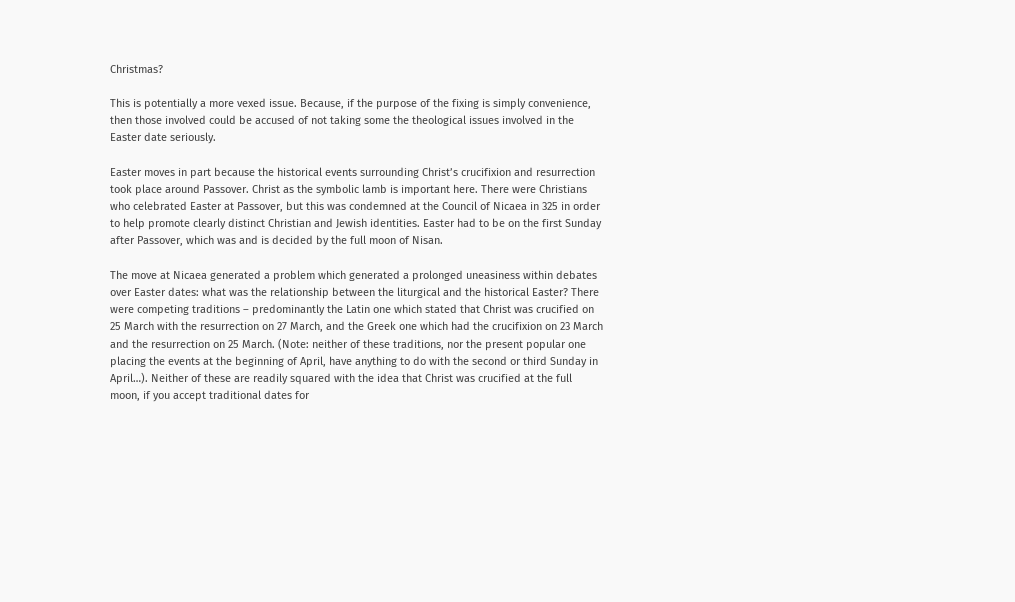Christmas?

This is potentially a more vexed issue. Because, if the purpose of the fixing is simply convenience, then those involved could be accused of not taking some the theological issues involved in the Easter date seriously.

Easter moves in part because the historical events surrounding Christ’s crucifixion and resurrection took place around Passover. Christ as the symbolic lamb is important here. There were Christians who celebrated Easter at Passover, but this was condemned at the Council of Nicaea in 325 in order to help promote clearly distinct Christian and Jewish identities. Easter had to be on the first Sunday after Passover, which was and is decided by the full moon of Nisan.

The move at Nicaea generated a problem which generated a prolonged uneasiness within debates over Easter dates: what was the relationship between the liturgical and the historical Easter? There were competing traditions – predominantly the Latin one which stated that Christ was crucified on 25 March with the resurrection on 27 March, and the Greek one which had the crucifixion on 23 March and the resurrection on 25 March. (Note: neither of these traditions, nor the present popular one placing the events at the beginning of April, have anything to do with the second or third Sunday in April…). Neither of these are readily squared with the idea that Christ was crucified at the full moon, if you accept traditional dates for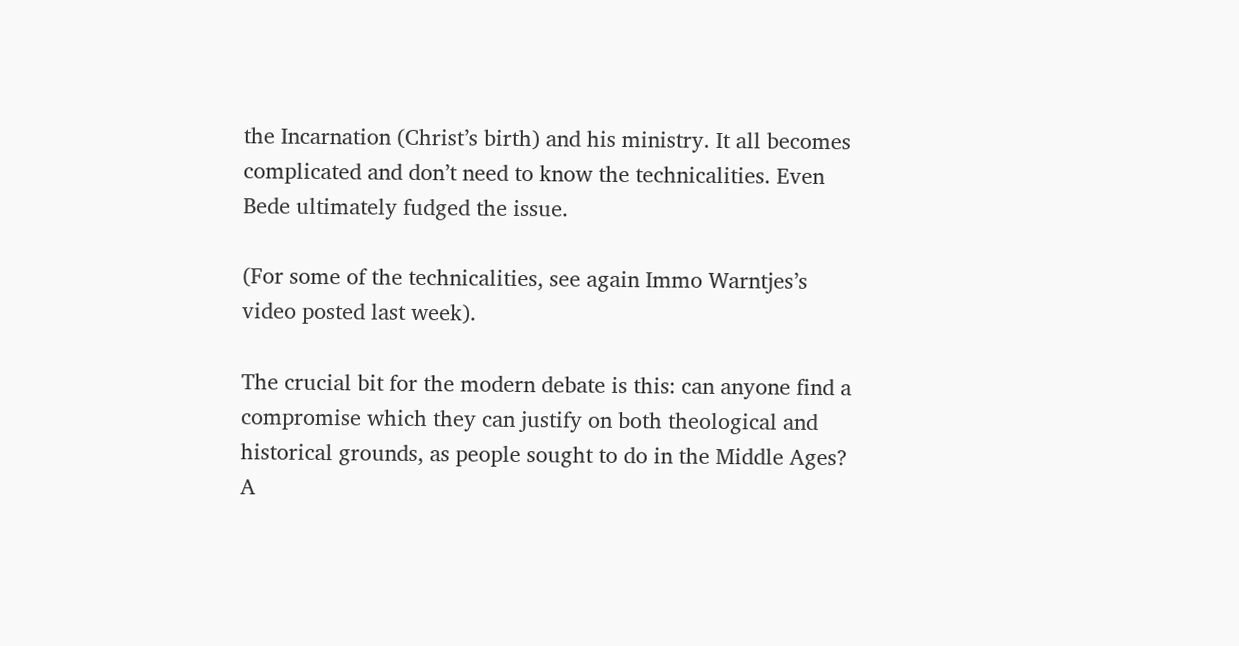the Incarnation (Christ’s birth) and his ministry. It all becomes complicated and don’t need to know the technicalities. Even Bede ultimately fudged the issue.

(For some of the technicalities, see again Immo Warntjes’s video posted last week).

The crucial bit for the modern debate is this: can anyone find a compromise which they can justify on both theological and historical grounds, as people sought to do in the Middle Ages? A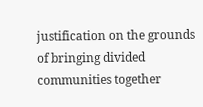justification on the grounds of bringing divided communities together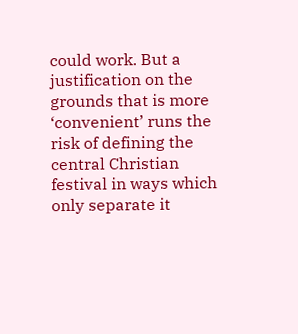could work. But a justification on the grounds that is more ‘convenient’ runs the risk of defining the central Christian festival in ways which only separate it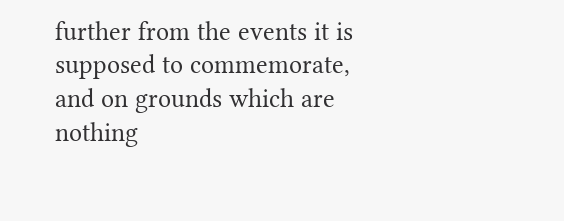further from the events it is supposed to commemorate, and on grounds which are nothing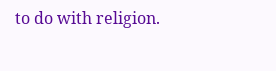to do with religion.